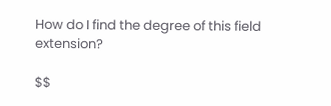How do I find the degree of this field extension?

$$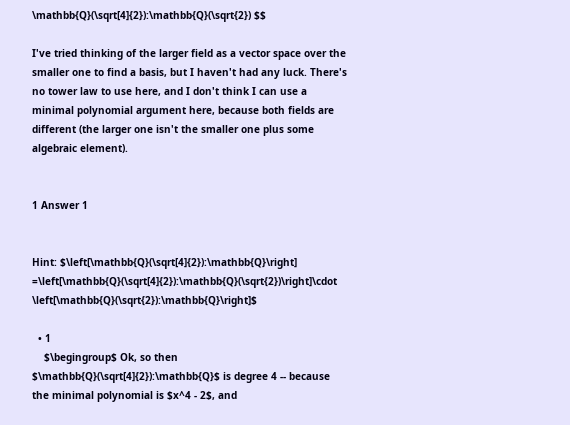\mathbb{Q}(\sqrt[4]{2}):\mathbb{Q}(\sqrt{2}) $$

I've tried thinking of the larger field as a vector space over the smaller one to find a basis, but I haven't had any luck. There's no tower law to use here, and I don't think I can use a minimal polynomial argument here, because both fields are different (the larger one isn't the smaller one plus some algebraic element).


1 Answer 1


Hint: $\left[\mathbb{Q}(\sqrt[4]{2}):\mathbb{Q}\right] =\left[\mathbb{Q}(\sqrt[4]{2}):\mathbb{Q}(\sqrt{2})\right]\cdot \left[\mathbb{Q}(\sqrt{2}):\mathbb{Q}\right]$

  • 1
    $\begingroup$ Ok, so then $\mathbb{Q}(\sqrt[4]{2}):\mathbb{Q}$ is degree 4 -- because the minimal polynomial is $x^4 - 2$, and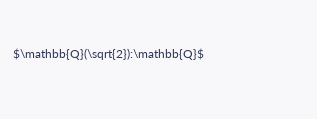$\mathbb{Q}(\sqrt{2}):\mathbb{Q}$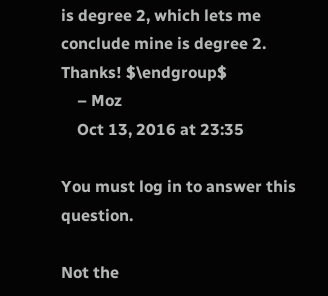is degree 2, which lets me conclude mine is degree 2. Thanks! $\endgroup$
    – Moz
    Oct 13, 2016 at 23:35

You must log in to answer this question.

Not the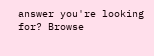answer you're looking for? Browse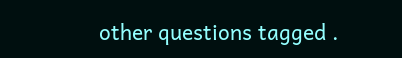other questions tagged .